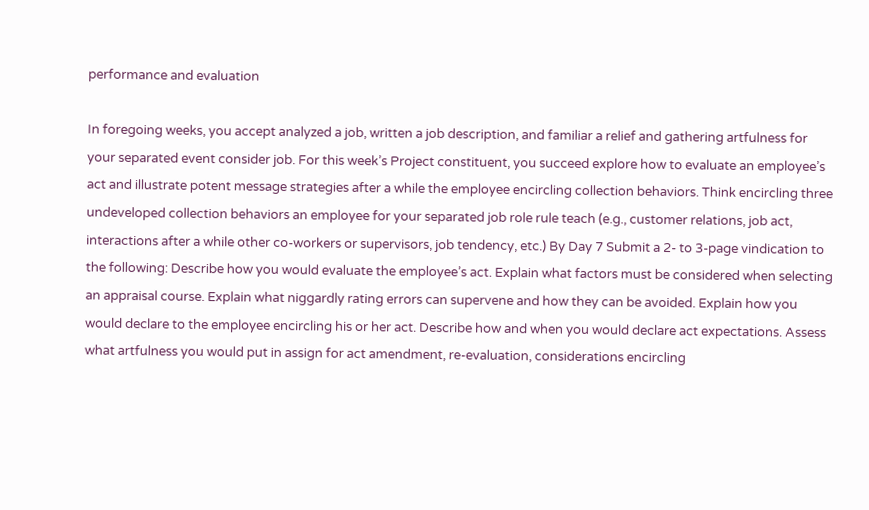performance and evaluation

In foregoing weeks, you accept analyzed a job, written a job description, and familiar a relief and gathering artfulness for your separated event consider job. For this week’s Project constituent, you succeed explore how to evaluate an employee’s act and illustrate potent message strategies after a while the employee encircling collection behaviors. Think encircling three undeveloped collection behaviors an employee for your separated job role rule teach (e.g., customer relations, job act, interactions after a while other co-workers or supervisors, job tendency, etc.) By Day 7 Submit a 2- to 3-page vindication to the following: Describe how you would evaluate the employee’s act. Explain what factors must be considered when selecting an appraisal course. Explain what niggardly rating errors can supervene and how they can be avoided. Explain how you would declare to the employee encircling his or her act. Describe how and when you would declare act expectations. Assess what artfulness you would put in assign for act amendment, re-evaluation, considerations encircling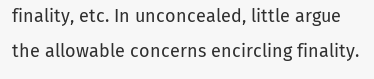finality, etc. In unconcealed, little argue the allowable concerns encircling finality.